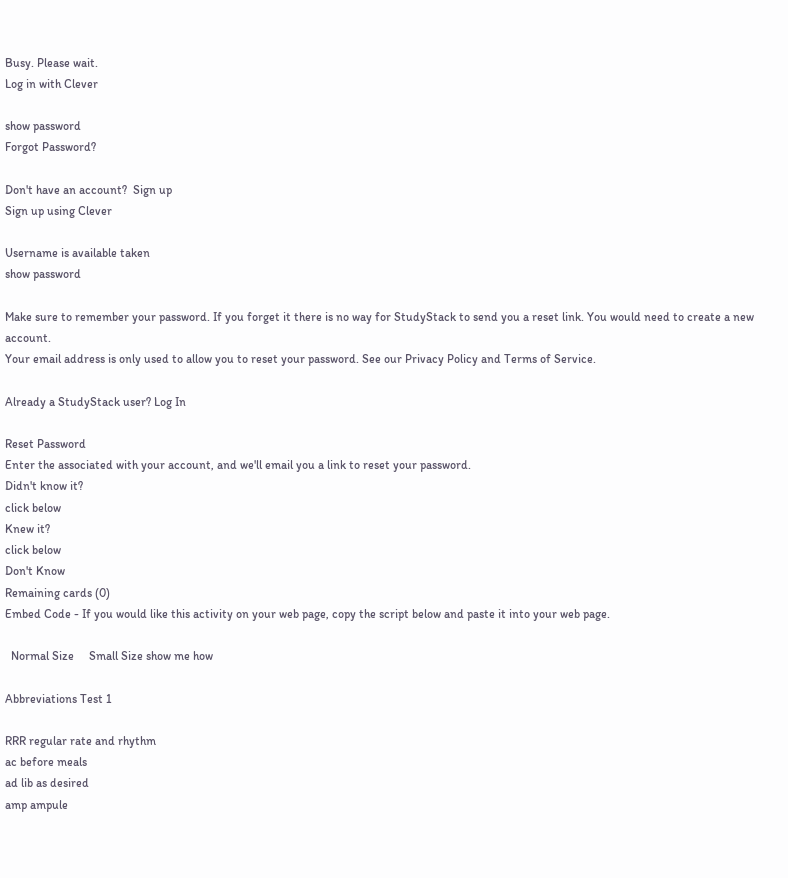Busy. Please wait.
Log in with Clever

show password
Forgot Password?

Don't have an account?  Sign up
Sign up using Clever

Username is available taken
show password

Make sure to remember your password. If you forget it there is no way for StudyStack to send you a reset link. You would need to create a new account.
Your email address is only used to allow you to reset your password. See our Privacy Policy and Terms of Service.

Already a StudyStack user? Log In

Reset Password
Enter the associated with your account, and we'll email you a link to reset your password.
Didn't know it?
click below
Knew it?
click below
Don't Know
Remaining cards (0)
Embed Code - If you would like this activity on your web page, copy the script below and paste it into your web page.

  Normal Size     Small Size show me how

Abbreviations Test 1

RRR regular rate and rhythm
ac before meals
ad lib as desired
amp ampule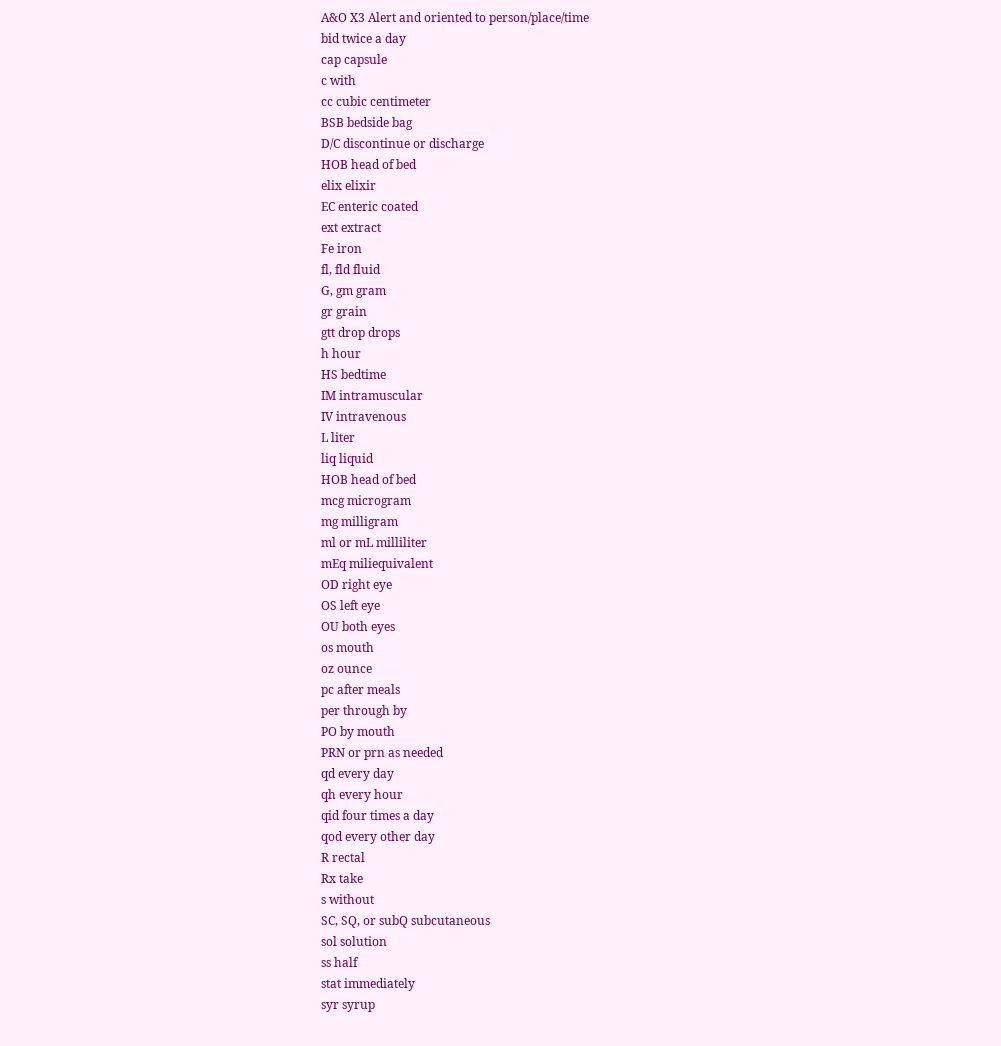A&O X3 Alert and oriented to person/place/time
bid twice a day
cap capsule
c with
cc cubic centimeter
BSB bedside bag
D/C discontinue or discharge
HOB head of bed
elix elixir
EC enteric coated
ext extract
Fe iron
fl, fld fluid
G, gm gram
gr grain
gtt drop drops
h hour
HS bedtime
IM intramuscular
IV intravenous
L liter
liq liquid
HOB head of bed
mcg microgram
mg milligram
ml or mL milliliter
mEq miliequivalent
OD right eye
OS left eye
OU both eyes
os mouth
oz ounce
pc after meals
per through by
PO by mouth
PRN or prn as needed
qd every day
qh every hour
qid four times a day
qod every other day
R rectal
Rx take
s without
SC, SQ, or subQ subcutaneous
sol solution
ss half
stat immediately
syr syrup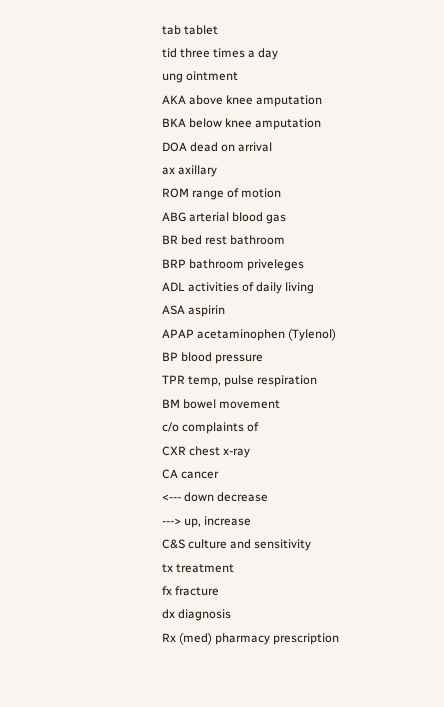tab tablet
tid three times a day
ung ointment
AKA above knee amputation
BKA below knee amputation
DOA dead on arrival
ax axillary
ROM range of motion
ABG arterial blood gas
BR bed rest bathroom
BRP bathroom priveleges
ADL activities of daily living
ASA aspirin
APAP acetaminophen (Tylenol)
BP blood pressure
TPR temp, pulse respiration
BM bowel movement
c/o complaints of
CXR chest x-ray
CA cancer
<--- down decrease
---> up, increase
C&S culture and sensitivity
tx treatment
fx fracture
dx diagnosis
Rx (med) pharmacy prescription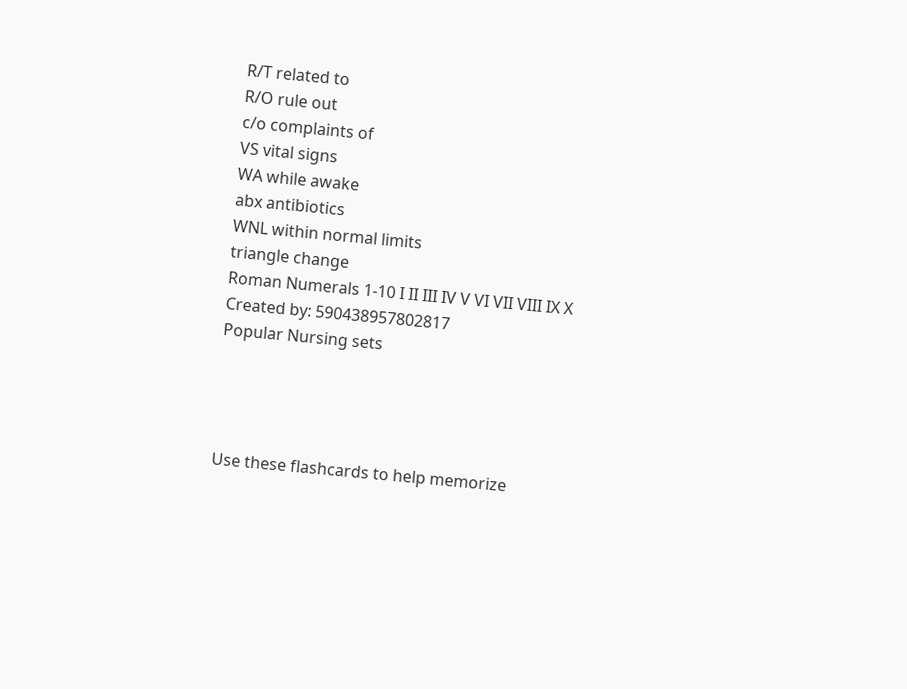R/T related to
R/O rule out
c/o complaints of
VS vital signs
WA while awake
abx antibiotics
WNL within normal limits
triangle change
Roman Numerals 1-10 I II III IV V VI VII VIII IX X
Created by: 590438957802817
Popular Nursing sets




Use these flashcards to help memorize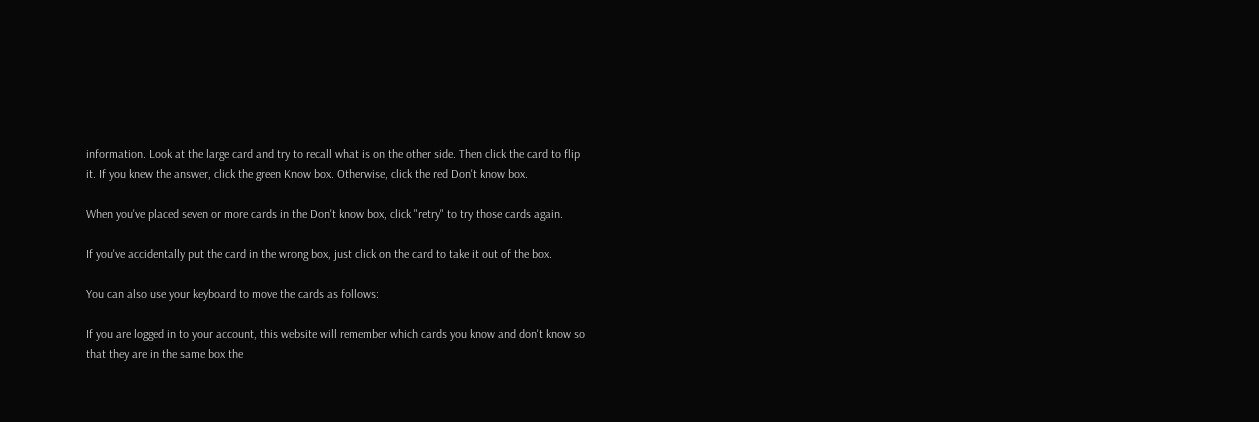information. Look at the large card and try to recall what is on the other side. Then click the card to flip it. If you knew the answer, click the green Know box. Otherwise, click the red Don't know box.

When you've placed seven or more cards in the Don't know box, click "retry" to try those cards again.

If you've accidentally put the card in the wrong box, just click on the card to take it out of the box.

You can also use your keyboard to move the cards as follows:

If you are logged in to your account, this website will remember which cards you know and don't know so that they are in the same box the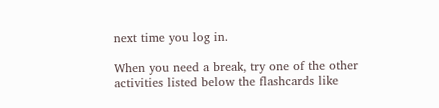next time you log in.

When you need a break, try one of the other activities listed below the flashcards like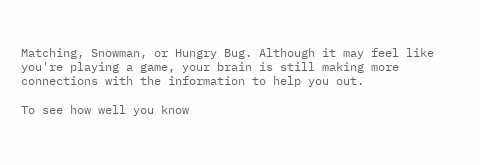Matching, Snowman, or Hungry Bug. Although it may feel like you're playing a game, your brain is still making more connections with the information to help you out.

To see how well you know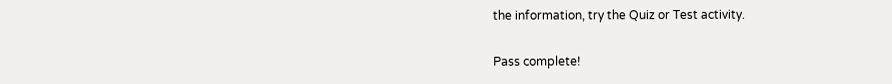the information, try the Quiz or Test activity.

Pass complete!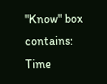"Know" box contains:
Time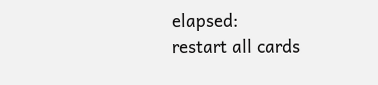elapsed:
restart all cards